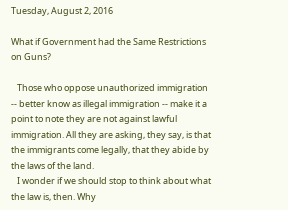Tuesday, August 2, 2016

What if Government had the Same Restrictions on Guns?

   Those who oppose unauthorized immigration -- better know as illegal immigration -- make it a point to note they are not against lawful immigration. All they are asking, they say, is that the immigrants come legally, that they abide by the laws of the land.
   I wonder if we should stop to think about what the law is, then. Why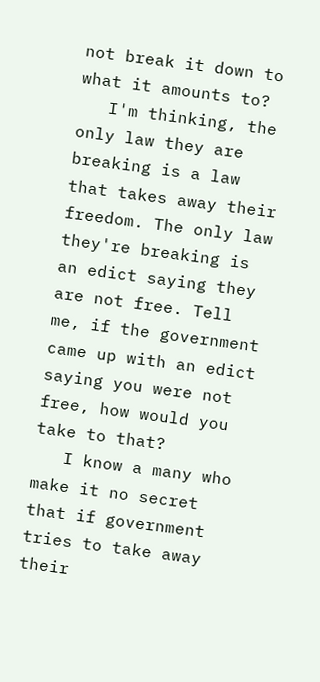not break it down to what it amounts to?
   I'm thinking, the only law they are breaking is a law that takes away their freedom. The only law they're breaking is an edict saying they are not free. Tell me, if the government came up with an edict saying you were not free, how would you take to that?
   I know a many who make it no secret that if government tries to take away their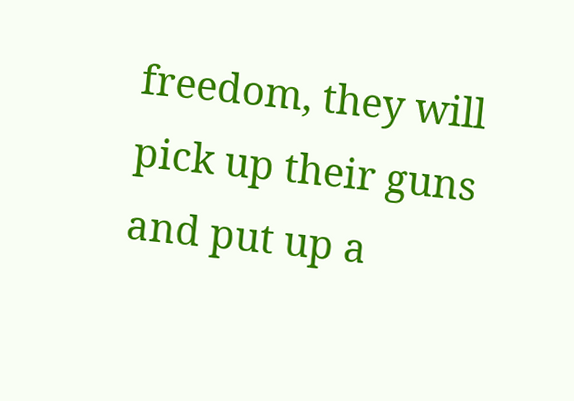freedom, they will pick up their guns and put up a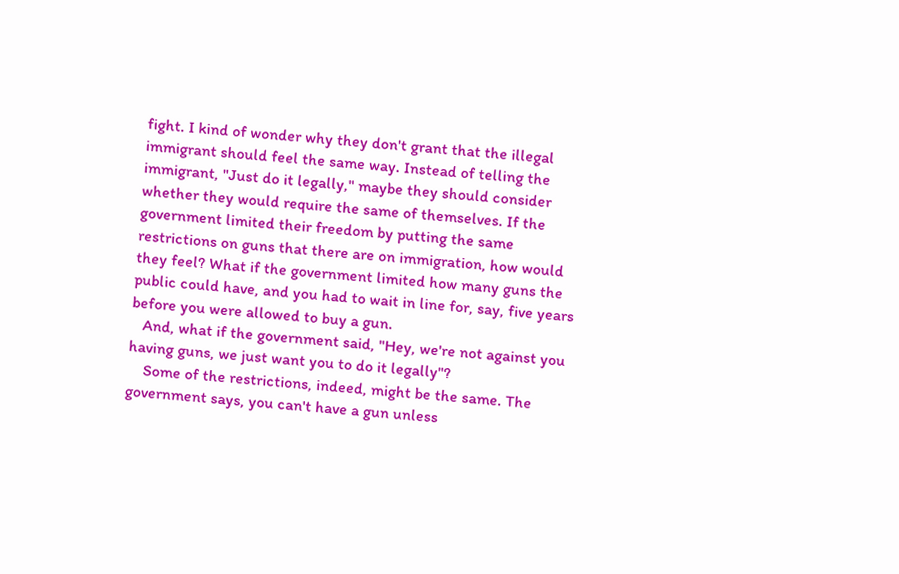fight. I kind of wonder why they don't grant that the illegal immigrant should feel the same way. Instead of telling the immigrant, "Just do it legally," maybe they should consider whether they would require the same of themselves. If the government limited their freedom by putting the same restrictions on guns that there are on immigration, how would they feel? What if the government limited how many guns the public could have, and you had to wait in line for, say, five years before you were allowed to buy a gun.
   And, what if the government said, "Hey, we're not against you having guns, we just want you to do it legally"?
    Some of the restrictions, indeed, might be the same. The government says, you can't have a gun unless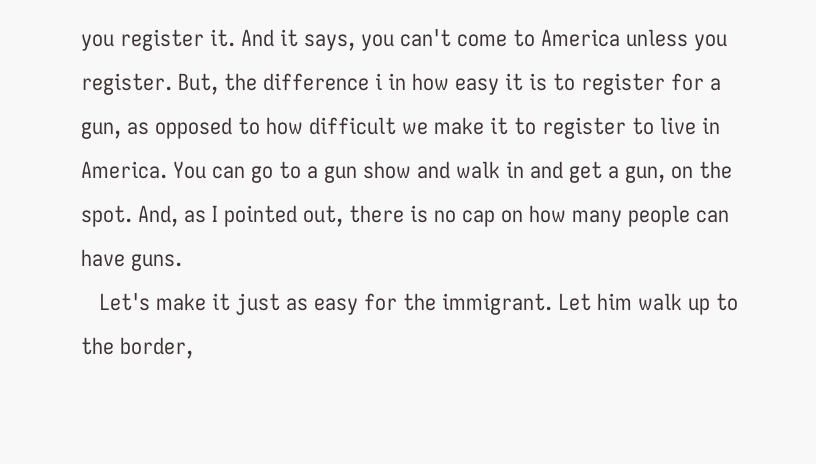you register it. And it says, you can't come to America unless you register. But, the difference i in how easy it is to register for a gun, as opposed to how difficult we make it to register to live in America. You can go to a gun show and walk in and get a gun, on the spot. And, as I pointed out, there is no cap on how many people can have guns.
   Let's make it just as easy for the immigrant. Let him walk up to the border,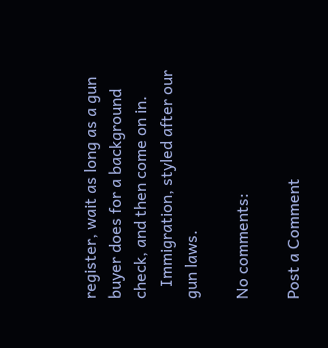register, wait as long as a gun buyer does for a background check, and then come on in.
   Immigration, styled after our gun laws.

No comments:

Post a Comment